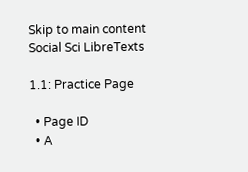Skip to main content
Social Sci LibreTexts

1.1: Practice Page

  • Page ID
  • A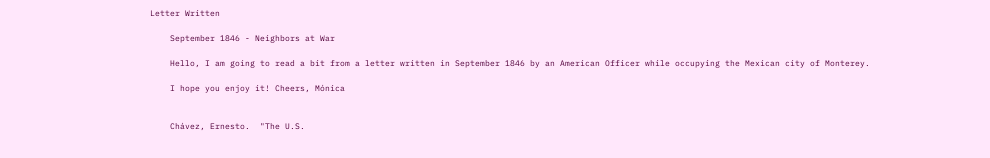Letter Written

    September 1846 - Neighbors at War

    Hello, I am going to read a bit from a letter written in September 1846 by an American Officer while occupying the Mexican city of Monterey.

    I hope you enjoy it! Cheers, Mónica


    Chávez, Ernesto.  "The U.S.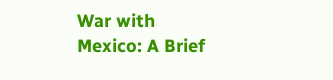War with Mexico: A Brief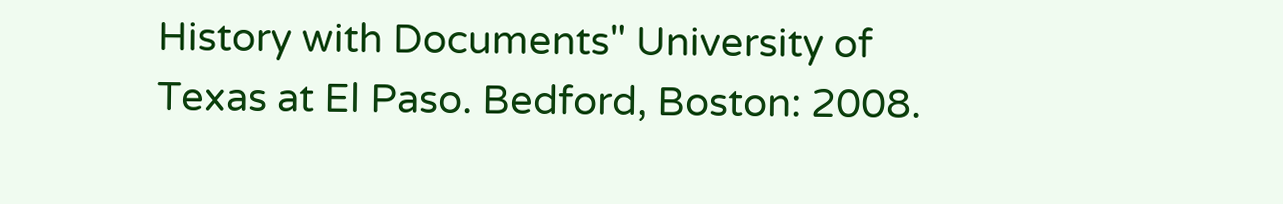History with Documents" University of Texas at El Paso. Bedford, Boston: 2008.